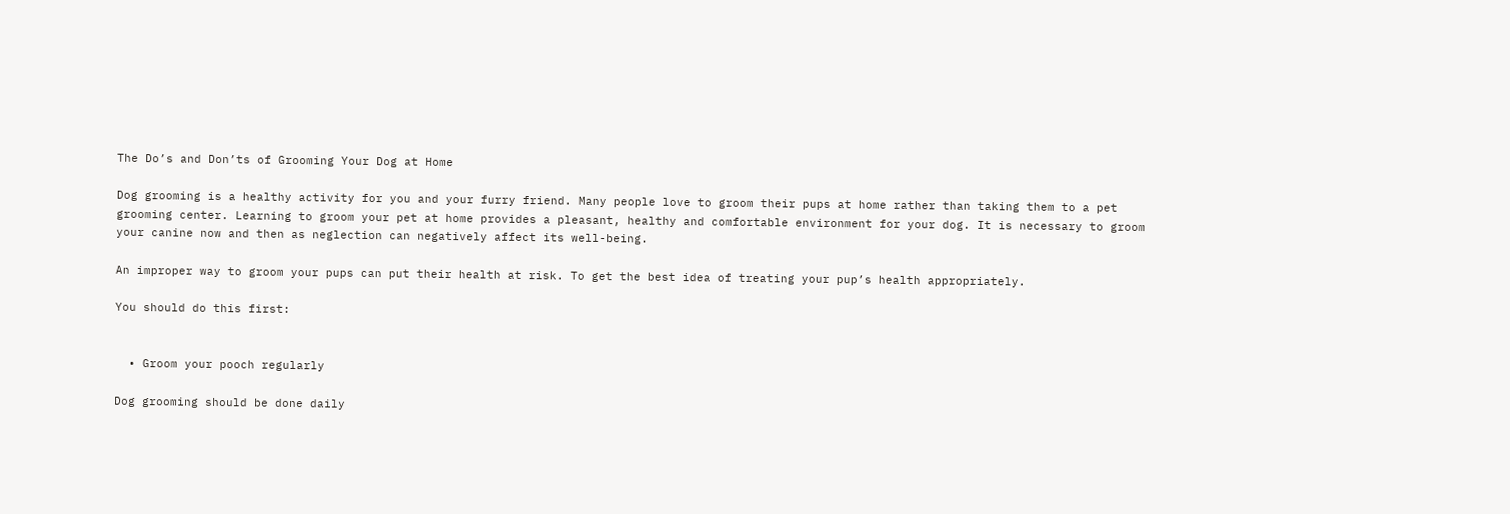The Do’s and Don’ts of Grooming Your Dog at Home

Dog grooming is a healthy activity for you and your furry friend. Many people love to groom their pups at home rather than taking them to a pet grooming center. Learning to groom your pet at home provides a pleasant, healthy and comfortable environment for your dog. It is necessary to groom your canine now and then as neglection can negatively affect its well-being.

An improper way to groom your pups can put their health at risk. To get the best idea of treating your pup’s health appropriately.

You should do this first:


  • Groom your pooch regularly

Dog grooming should be done daily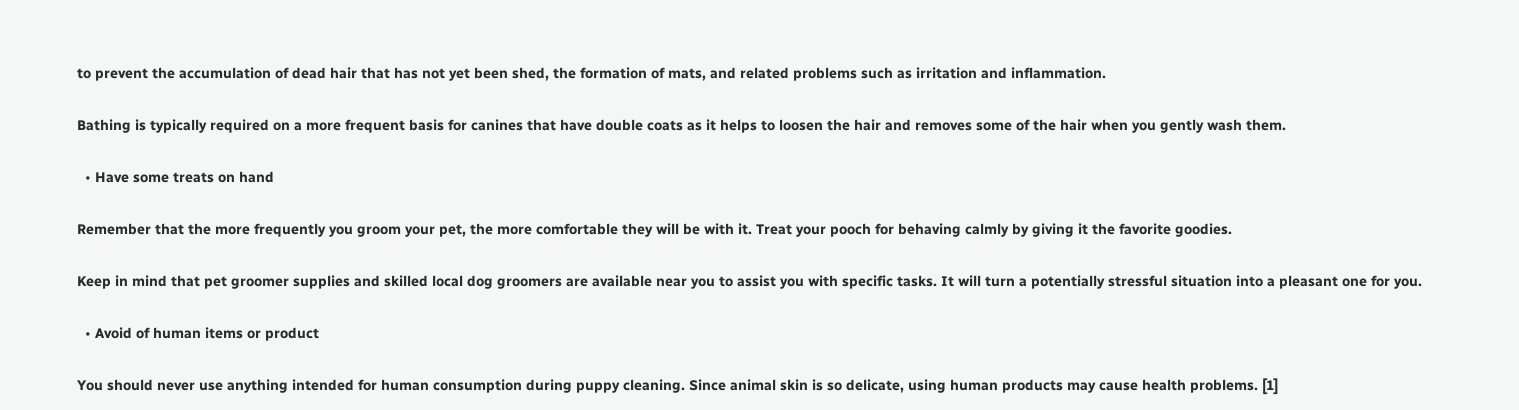to prevent the accumulation of dead hair that has not yet been shed, the formation of mats, and related problems such as irritation and inflammation.

Bathing is typically required on a more frequent basis for canines that have double coats as it helps to loosen the hair and removes some of the hair when you gently wash them.

  • Have some treats on hand

Remember that the more frequently you groom your pet, the more comfortable they will be with it. Treat your pooch for behaving calmly by giving it the favorite goodies.

Keep in mind that pet groomer supplies and skilled local dog groomers are available near you to assist you with specific tasks. It will turn a potentially stressful situation into a pleasant one for you.

  • Avoid of human items or product

You should never use anything intended for human consumption during puppy cleaning. Since animal skin is so delicate, using human products may cause health problems. [1]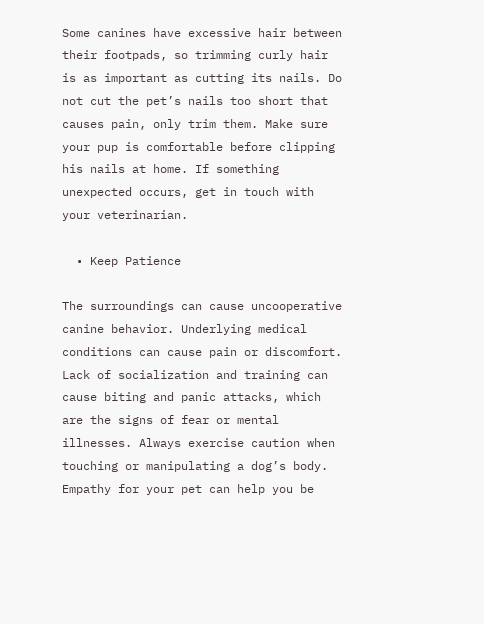Some canines have excessive hair between their footpads, so trimming curly hair is as important as cutting its nails. Do not cut the pet’s nails too short that causes pain, only trim them. Make sure your pup is comfortable before clipping his nails at home. If something unexpected occurs, get in touch with your veterinarian.

  • Keep Patience

The surroundings can cause uncooperative canine behavior. Underlying medical conditions can cause pain or discomfort. Lack of socialization and training can cause biting and panic attacks, which are the signs of fear or mental illnesses. Always exercise caution when touching or manipulating a dog’s body. Empathy for your pet can help you be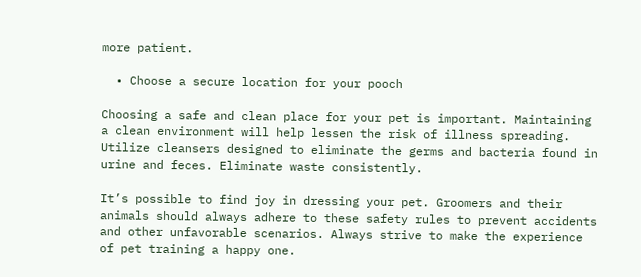more patient.

  • Choose a secure location for your pooch

Choosing a safe and clean place for your pet is important. Maintaining a clean environment will help lessen the risk of illness spreading. Utilize cleansers designed to eliminate the germs and bacteria found in urine and feces. Eliminate waste consistently.

It’s possible to find joy in dressing your pet. Groomers and their animals should always adhere to these safety rules to prevent accidents and other unfavorable scenarios. Always strive to make the experience of pet training a happy one.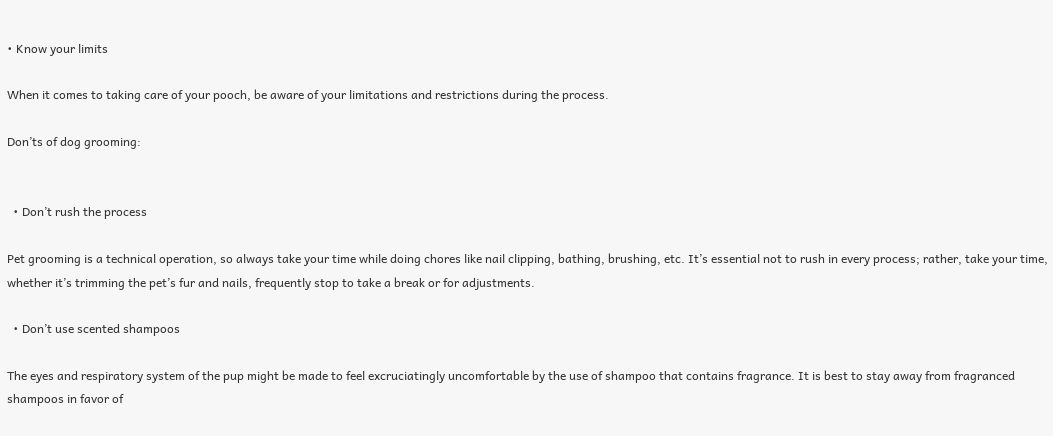• Know your limits

When it comes to taking care of your pooch, be aware of your limitations and restrictions during the process.

Don’ts of dog grooming:


  • Don’t rush the process

Pet grooming is a technical operation, so always take your time while doing chores like nail clipping, bathing, brushing, etc. It’s essential not to rush in every process; rather, take your time, whether it’s trimming the pet’s fur and nails, frequently stop to take a break or for adjustments.

  • Don’t use scented shampoos

The eyes and respiratory system of the pup might be made to feel excruciatingly uncomfortable by the use of shampoo that contains fragrance. It is best to stay away from fragranced shampoos in favor of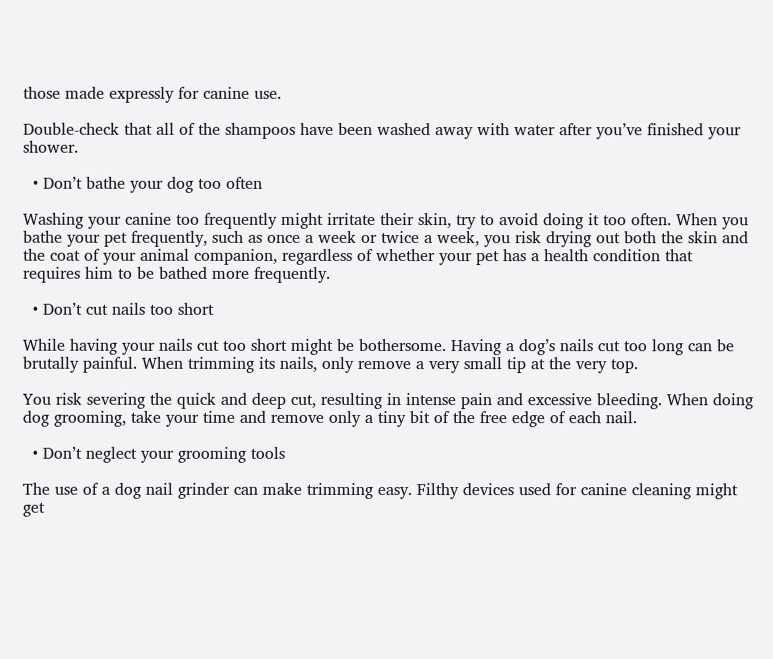those made expressly for canine use.

Double-check that all of the shampoos have been washed away with water after you’ve finished your shower.

  • Don’t bathe your dog too often

Washing your canine too frequently might irritate their skin, try to avoid doing it too often. When you bathe your pet frequently, such as once a week or twice a week, you risk drying out both the skin and the coat of your animal companion, regardless of whether your pet has a health condition that requires him to be bathed more frequently.

  • Don’t cut nails too short

While having your nails cut too short might be bothersome. Having a dog’s nails cut too long can be brutally painful. When trimming its nails, only remove a very small tip at the very top.

You risk severing the quick and deep cut, resulting in intense pain and excessive bleeding. When doing dog grooming, take your time and remove only a tiny bit of the free edge of each nail.

  • Don’t neglect your grooming tools

The use of a dog nail grinder can make trimming easy. Filthy devices used for canine cleaning might get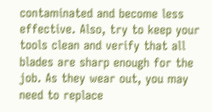contaminated and become less effective. Also, try to keep your tools clean and verify that all blades are sharp enough for the job. As they wear out, you may need to replace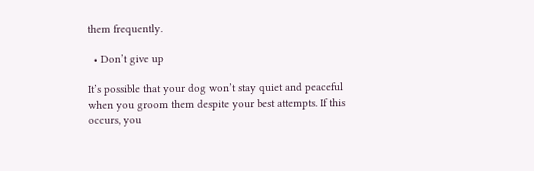them frequently.

  • Don’t give up

It’s possible that your dog won’t stay quiet and peaceful when you groom them despite your best attempts. If this occurs, you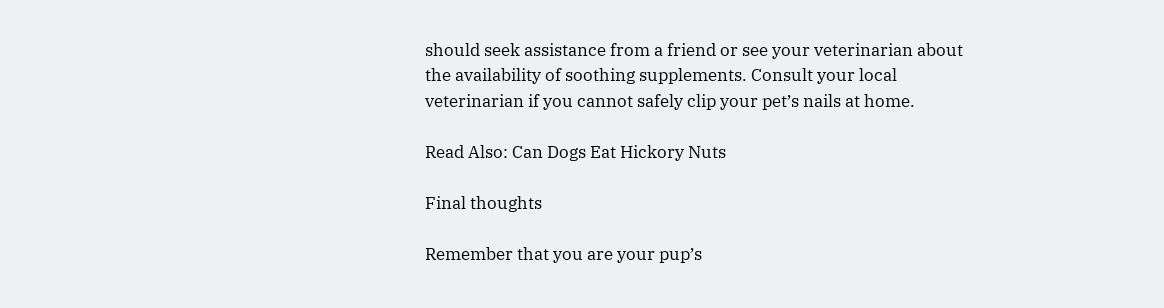should seek assistance from a friend or see your veterinarian about the availability of soothing supplements. Consult your local veterinarian if you cannot safely clip your pet’s nails at home.

Read Also: Can Dogs Eat Hickory Nuts

Final thoughts

Remember that you are your pup’s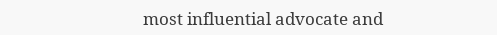most influential advocate and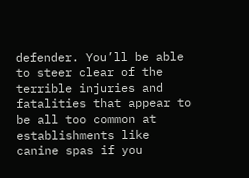defender. You’ll be able to steer clear of the terrible injuries and fatalities that appear to be all too common at establishments like canine spas if you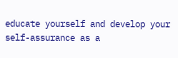educate yourself and develop your self-assurance as a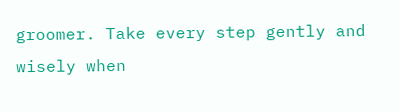groomer. Take every step gently and wisely when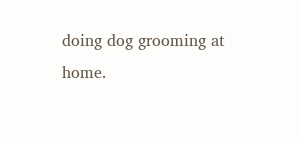doing dog grooming at home.